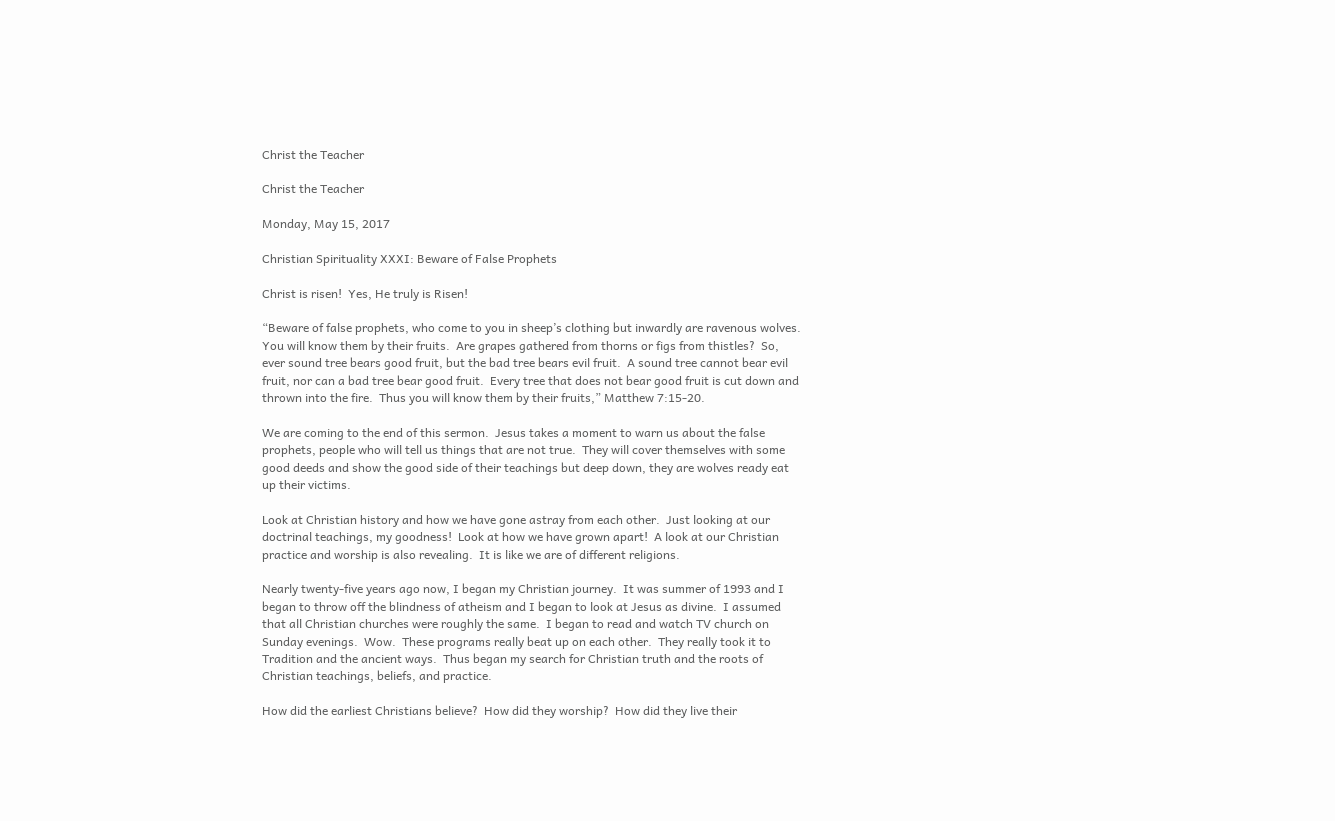Christ the Teacher

Christ the Teacher

Monday, May 15, 2017

Christian Spirituality XXXI: Beware of False Prophets

Christ is risen!  Yes, He truly is Risen!

“Beware of false prophets, who come to you in sheep’s clothing but inwardly are ravenous wolves.  You will know them by their fruits.  Are grapes gathered from thorns or figs from thistles?  So, ever sound tree bears good fruit, but the bad tree bears evil fruit.  A sound tree cannot bear evil fruit, nor can a bad tree bear good fruit.  Every tree that does not bear good fruit is cut down and thrown into the fire.  Thus you will know them by their fruits,” Matthew 7:15-20.

We are coming to the end of this sermon.  Jesus takes a moment to warn us about the false prophets, people who will tell us things that are not true.  They will cover themselves with some good deeds and show the good side of their teachings but deep down, they are wolves ready eat up their victims.

Look at Christian history and how we have gone astray from each other.  Just looking at our doctrinal teachings, my goodness!  Look at how we have grown apart!  A look at our Christian practice and worship is also revealing.  It is like we are of different religions.

Nearly twenty-five years ago now, I began my Christian journey.  It was summer of 1993 and I began to throw off the blindness of atheism and I began to look at Jesus as divine.  I assumed that all Christian churches were roughly the same.  I began to read and watch TV church on Sunday evenings.  Wow.  These programs really beat up on each other.  They really took it to Tradition and the ancient ways.  Thus began my search for Christian truth and the roots of Christian teachings, beliefs, and practice.

How did the earliest Christians believe?  How did they worship?  How did they live their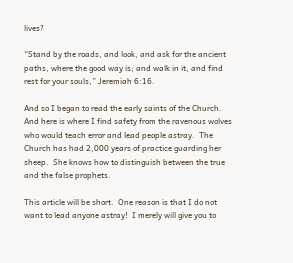lives?

“Stand by the roads, and look, and ask for the ancient paths, where the good way is; and walk in it, and find rest for your souls,” Jeremiah 6:16.

And so I began to read the early saints of the Church.  And here is where I find safety from the ravenous wolves who would teach error and lead people astray.  The Church has had 2,000 years of practice guarding her sheep.  She knows how to distinguish between the true and the false prophets.

This article will be short.  One reason is that I do not want to lead anyone astray!  I merely will give you to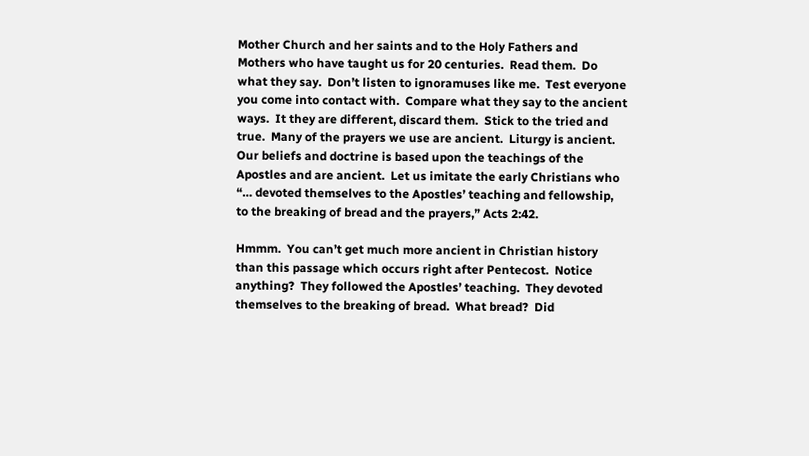Mother Church and her saints and to the Holy Fathers and Mothers who have taught us for 20 centuries.  Read them.  Do what they say.  Don’t listen to ignoramuses like me.  Test everyone you come into contact with.  Compare what they say to the ancient ways.  It they are different, discard them.  Stick to the tried and true.  Many of the prayers we use are ancient.  Liturgy is ancient.  Our beliefs and doctrine is based upon the teachings of the Apostles and are ancient.  Let us imitate the early Christians who “… devoted themselves to the Apostles’ teaching and fellowship, to the breaking of bread and the prayers,” Acts 2:42.

Hmmm.  You can’t get much more ancient in Christian history than this passage which occurs right after Pentecost.  Notice anything?  They followed the Apostles’ teaching.  They devoted themselves to the breaking of bread.  What bread?  Did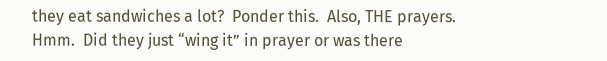they eat sandwiches a lot?  Ponder this.  Also, THE prayers.  Hmm.  Did they just “wing it” in prayer or was there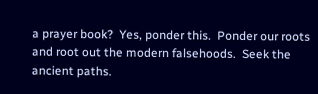a prayer book?  Yes, ponder this.  Ponder our roots and root out the modern falsehoods.  Seek the ancient paths.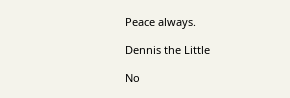Peace always.

Dennis the Little

No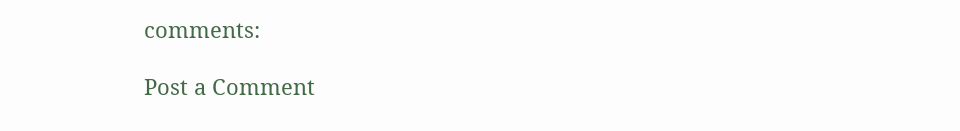comments:

Post a Comment